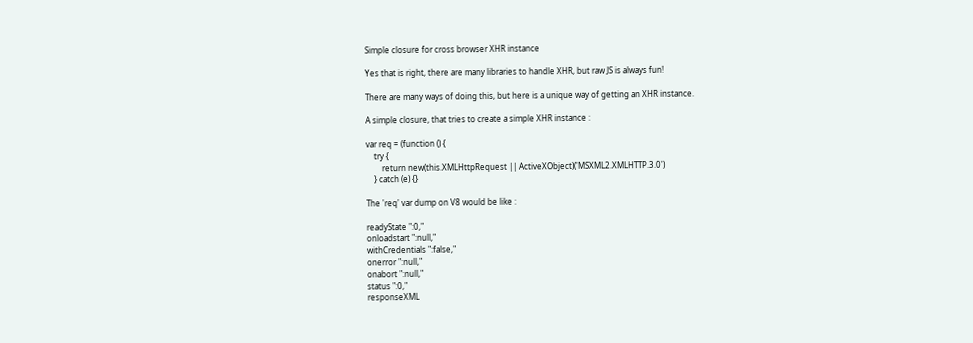Simple closure for cross browser XHR instance

Yes that is right, there are many libraries to handle XHR, but raw JS is always fun!

There are many ways of doing this, but here is a unique way of getting an XHR instance.

A simple closure, that tries to create a simple XHR instance :

var req = (function () {
    try {
        return new(this.XMLHttpRequest || ActiveXObject)('MSXML2.XMLHTTP.3.0')
    } catch (e) {}

The 'req' var dump on V8 would be like :

readyState ":0,"
onloadstart ":null,"
withCredentials ":false,"
onerror ":null,"
onabort ":null,"
status ":0,"
responseXML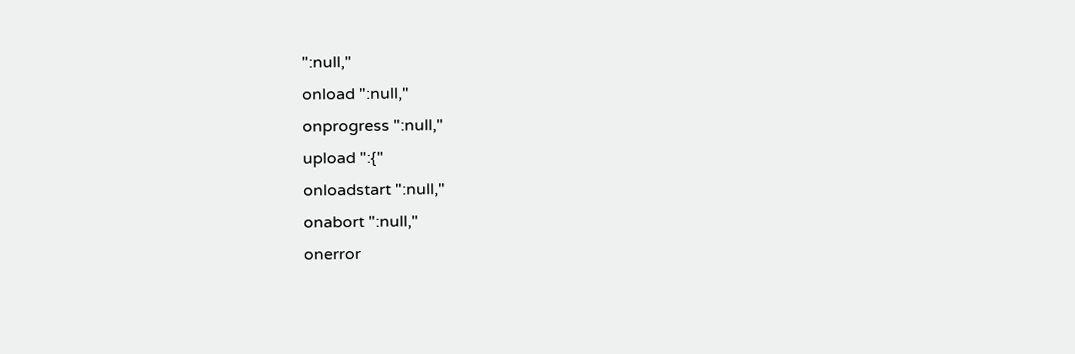":null,"
onload ":null,"
onprogress ":null,"
upload ":{"
onloadstart ":null,"
onabort ":null,"
onerror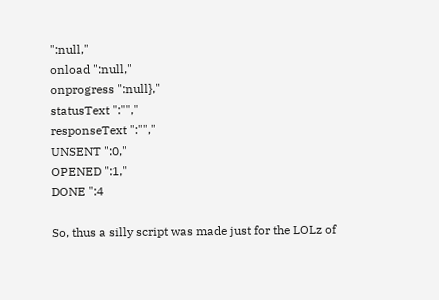":null,"
onload ":null,"
onprogress ":null},"
statusText ":"","
responseText ":"","
UNSENT ":0,"
OPENED ":1,"
DONE ":4

So, thus a silly script was made just for the LOLz of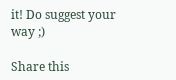it! Do suggest your way ;)

Share this